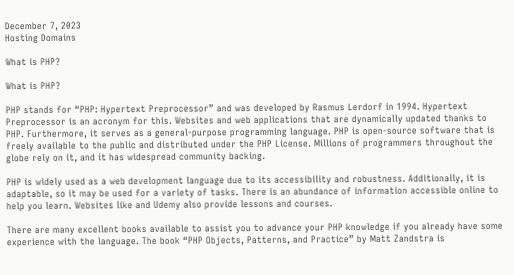December 7, 2023
Hosting Domains

What is PHP?

What is PHP?

PHP stands for “PHP: Hypertext Preprocessor” and was developed by Rasmus Lerdorf in 1994. Hypertext Preprocessor is an acronym for this. Websites and web applications that are dynamically updated thanks to PHP. Furthermore, it serves as a general-purpose programming language. PHP is open-source software that is freely available to the public and distributed under the PHP License. Millions of programmers throughout the globe rely on it, and it has widespread community backing.

PHP is widely used as a web development language due to its accessibility and robustness. Additionally, it is adaptable, so it may be used for a variety of tasks. There is an abundance of information accessible online to help you learn. Websites like and Udemy also provide lessons and courses.

There are many excellent books available to assist you to advance your PHP knowledge if you already have some experience with the language. The book “PHP Objects, Patterns, and Practice” by Matt Zandstra is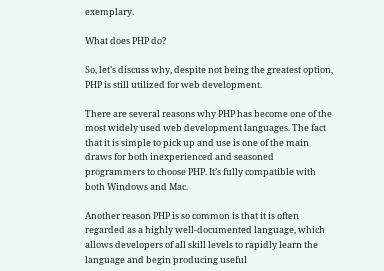exemplary.

What does PHP do?

So, let’s discuss why, despite not being the greatest option, PHP is still utilized for web development.

There are several reasons why PHP has become one of the most widely used web development languages. The fact that it is simple to pick up and use is one of the main draws for both inexperienced and seasoned programmers to choose PHP. It’s fully compatible with both Windows and Mac.

Another reason PHP is so common is that it is often regarded as a highly well-documented language, which allows developers of all skill levels to rapidly learn the language and begin producing useful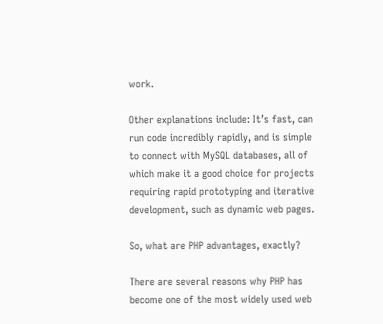work.

Other explanations include: It’s fast, can run code incredibly rapidly, and is simple to connect with MySQL databases, all of which make it a good choice for projects requiring rapid prototyping and iterative development, such as dynamic web pages.

So, what are PHP advantages, exactly?

There are several reasons why PHP has become one of the most widely used web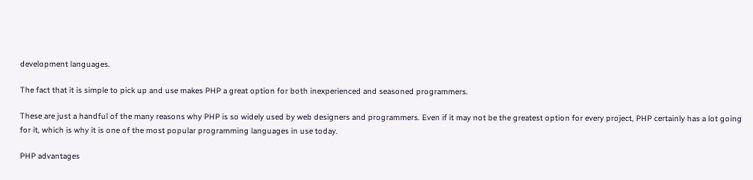development languages.

The fact that it is simple to pick up and use makes PHP a great option for both inexperienced and seasoned programmers.

These are just a handful of the many reasons why PHP is so widely used by web designers and programmers. Even if it may not be the greatest option for every project, PHP certainly has a lot going for it, which is why it is one of the most popular programming languages in use today.

PHP advantages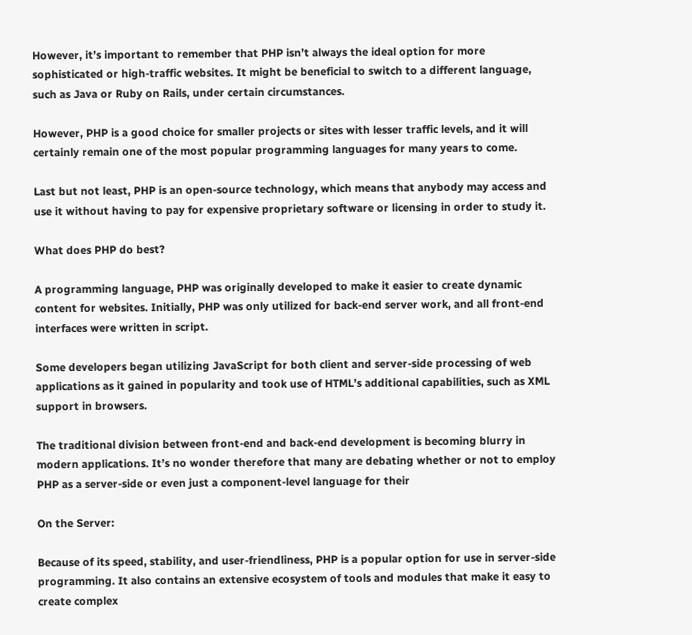However, it’s important to remember that PHP isn’t always the ideal option for more sophisticated or high-traffic websites. It might be beneficial to switch to a different language, such as Java or Ruby on Rails, under certain circumstances.

However, PHP is a good choice for smaller projects or sites with lesser traffic levels, and it will certainly remain one of the most popular programming languages for many years to come.

Last but not least, PHP is an open-source technology, which means that anybody may access and use it without having to pay for expensive proprietary software or licensing in order to study it.

What does PHP do best?

A programming language, PHP was originally developed to make it easier to create dynamic content for websites. Initially, PHP was only utilized for back-end server work, and all front-end interfaces were written in script.

Some developers began utilizing JavaScript for both client and server-side processing of web applications as it gained in popularity and took use of HTML’s additional capabilities, such as XML support in browsers.

The traditional division between front-end and back-end development is becoming blurry in modern applications. It’s no wonder therefore that many are debating whether or not to employ PHP as a server-side or even just a component-level language for their

On the Server:

Because of its speed, stability, and user-friendliness, PHP is a popular option for use in server-side programming. It also contains an extensive ecosystem of tools and modules that make it easy to create complex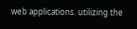web applications. utilizing the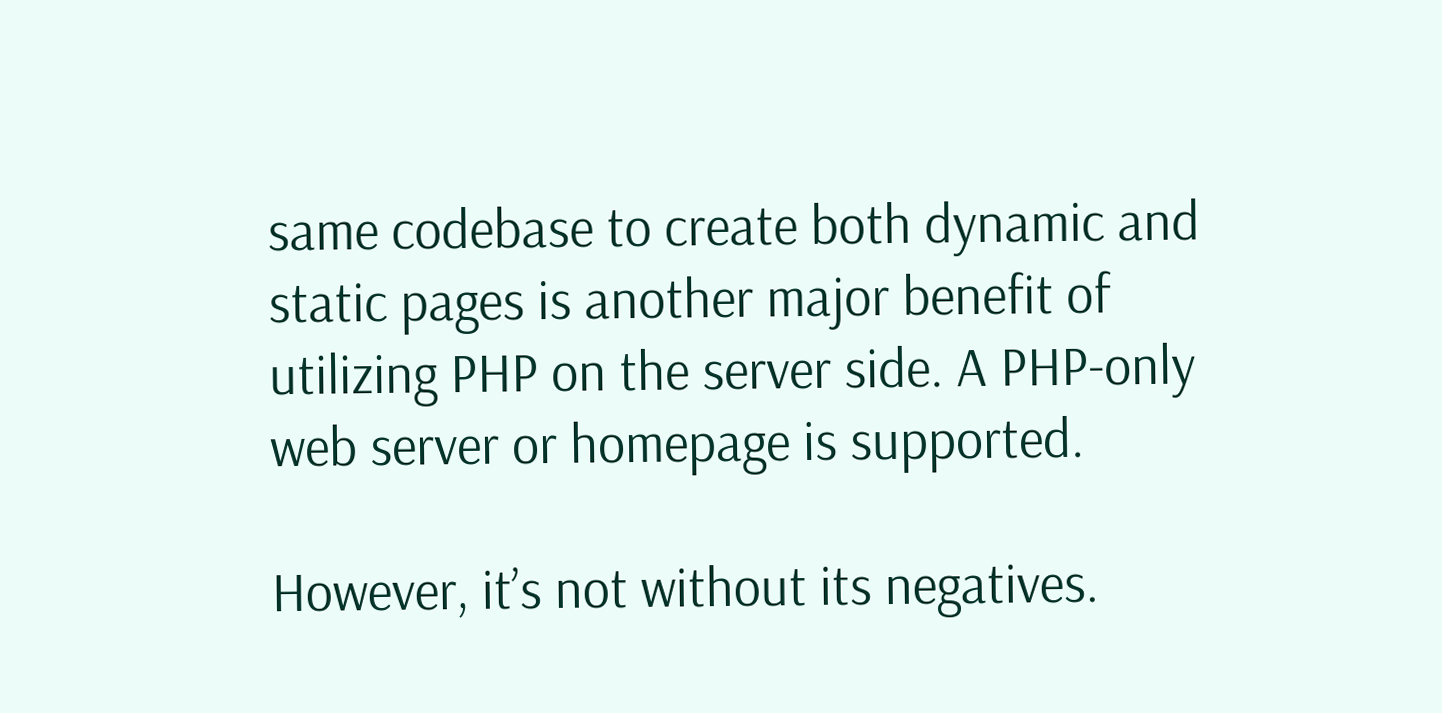same codebase to create both dynamic and static pages is another major benefit of utilizing PHP on the server side. A PHP-only web server or homepage is supported.

However, it’s not without its negatives.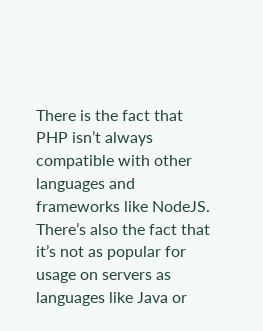There is the fact that PHP isn’t always compatible with other languages and frameworks like NodeJS. There’s also the fact that it’s not as popular for usage on servers as languages like Java or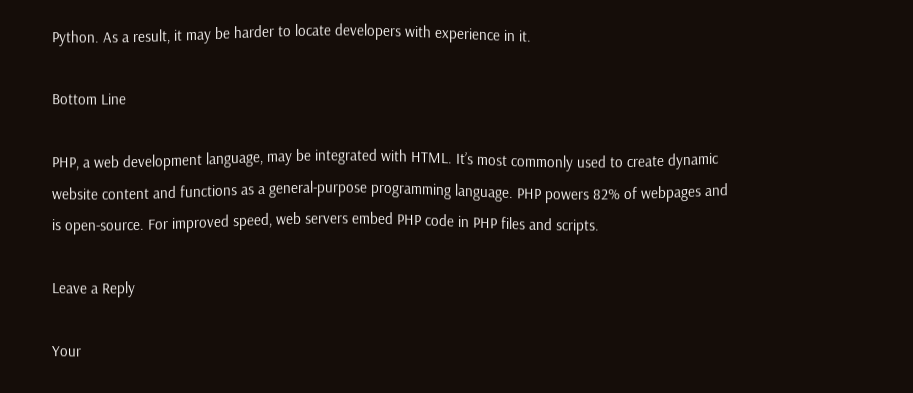Python. As a result, it may be harder to locate developers with experience in it.

Bottom Line

PHP, a web development language, may be integrated with HTML. It’s most commonly used to create dynamic website content and functions as a general-purpose programming language. PHP powers 82% of webpages and is open-source. For improved speed, web servers embed PHP code in PHP files and scripts.

Leave a Reply

Your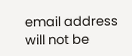email address will not be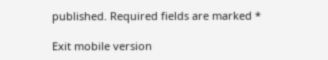published. Required fields are marked *

Exit mobile version